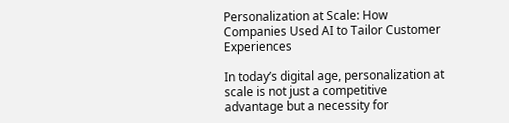Personalization at Scale: How Companies Used AI to Tailor Customer Experiences

In today’s digital age, personalization at scale is not just a competitive advantage but a necessity for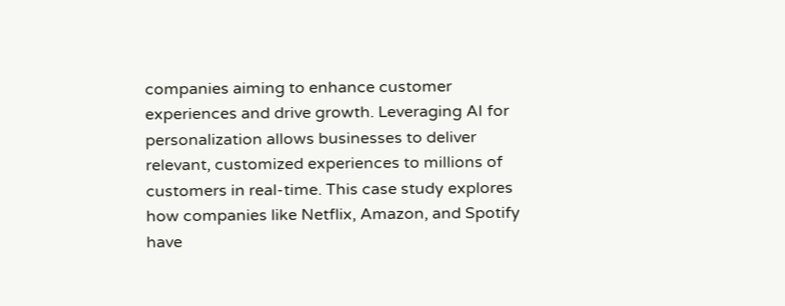companies aiming to enhance customer experiences and drive growth. Leveraging AI for personalization allows businesses to deliver relevant, customized experiences to millions of customers in real-time. This case study explores how companies like Netflix, Amazon, and Spotify have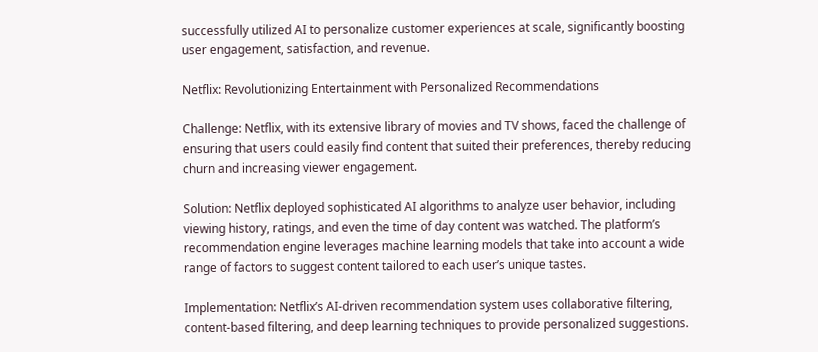successfully utilized AI to personalize customer experiences at scale, significantly boosting user engagement, satisfaction, and revenue.

Netflix: Revolutionizing Entertainment with Personalized Recommendations

Challenge: Netflix, with its extensive library of movies and TV shows, faced the challenge of ensuring that users could easily find content that suited their preferences, thereby reducing churn and increasing viewer engagement.

Solution: Netflix deployed sophisticated AI algorithms to analyze user behavior, including viewing history, ratings, and even the time of day content was watched. The platform’s recommendation engine leverages machine learning models that take into account a wide range of factors to suggest content tailored to each user’s unique tastes.

Implementation: Netflix’s AI-driven recommendation system uses collaborative filtering, content-based filtering, and deep learning techniques to provide personalized suggestions.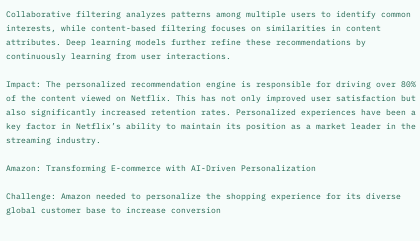Collaborative filtering analyzes patterns among multiple users to identify common interests, while content-based filtering focuses on similarities in content attributes. Deep learning models further refine these recommendations by continuously learning from user interactions.

Impact: The personalized recommendation engine is responsible for driving over 80% of the content viewed on Netflix. This has not only improved user satisfaction but also significantly increased retention rates. Personalized experiences have been a key factor in Netflix’s ability to maintain its position as a market leader in the streaming industry.

Amazon: Transforming E-commerce with AI-Driven Personalization

Challenge: Amazon needed to personalize the shopping experience for its diverse global customer base to increase conversion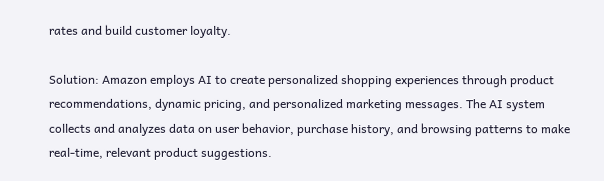rates and build customer loyalty.

Solution: Amazon employs AI to create personalized shopping experiences through product recommendations, dynamic pricing, and personalized marketing messages. The AI system collects and analyzes data on user behavior, purchase history, and browsing patterns to make real-time, relevant product suggestions.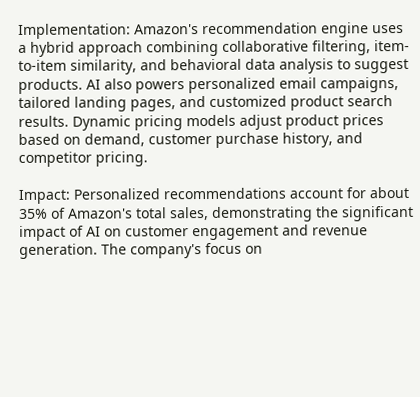Implementation: Amazon's recommendation engine uses a hybrid approach combining collaborative filtering, item-to-item similarity, and behavioral data analysis to suggest products. AI also powers personalized email campaigns, tailored landing pages, and customized product search results. Dynamic pricing models adjust product prices based on demand, customer purchase history, and competitor pricing.

Impact: Personalized recommendations account for about 35% of Amazon's total sales, demonstrating the significant impact of AI on customer engagement and revenue generation. The company's focus on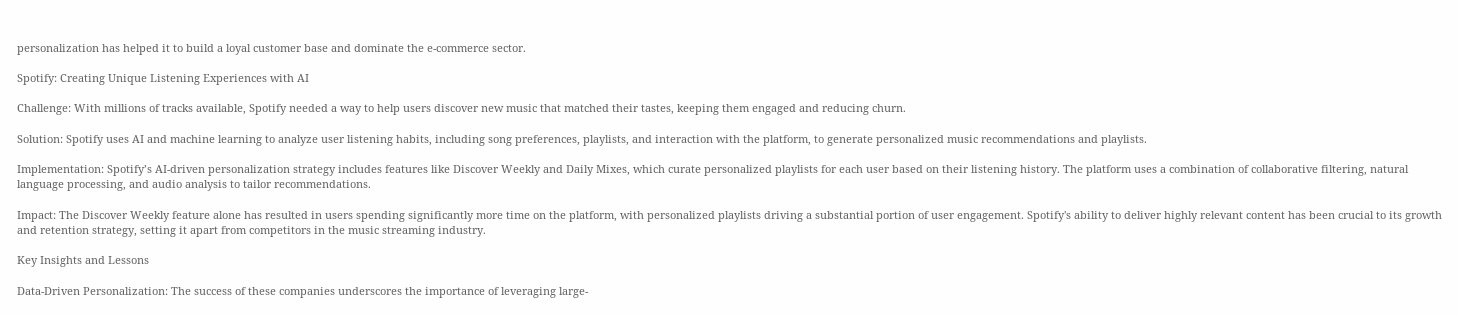personalization has helped it to build a loyal customer base and dominate the e-commerce sector.

Spotify: Creating Unique Listening Experiences with AI

Challenge: With millions of tracks available, Spotify needed a way to help users discover new music that matched their tastes, keeping them engaged and reducing churn.

Solution: Spotify uses AI and machine learning to analyze user listening habits, including song preferences, playlists, and interaction with the platform, to generate personalized music recommendations and playlists.

Implementation: Spotify’s AI-driven personalization strategy includes features like Discover Weekly and Daily Mixes, which curate personalized playlists for each user based on their listening history. The platform uses a combination of collaborative filtering, natural language processing, and audio analysis to tailor recommendations.

Impact: The Discover Weekly feature alone has resulted in users spending significantly more time on the platform, with personalized playlists driving a substantial portion of user engagement. Spotify's ability to deliver highly relevant content has been crucial to its growth and retention strategy, setting it apart from competitors in the music streaming industry.

Key Insights and Lessons

Data-Driven Personalization: The success of these companies underscores the importance of leveraging large-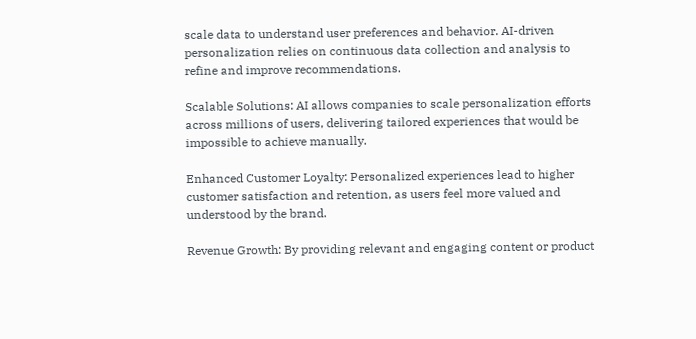scale data to understand user preferences and behavior. AI-driven personalization relies on continuous data collection and analysis to refine and improve recommendations.

Scalable Solutions: AI allows companies to scale personalization efforts across millions of users, delivering tailored experiences that would be impossible to achieve manually.

Enhanced Customer Loyalty: Personalized experiences lead to higher customer satisfaction and retention, as users feel more valued and understood by the brand.

Revenue Growth: By providing relevant and engaging content or product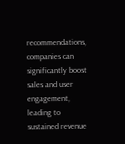recommendations, companies can significantly boost sales and user engagement, leading to sustained revenue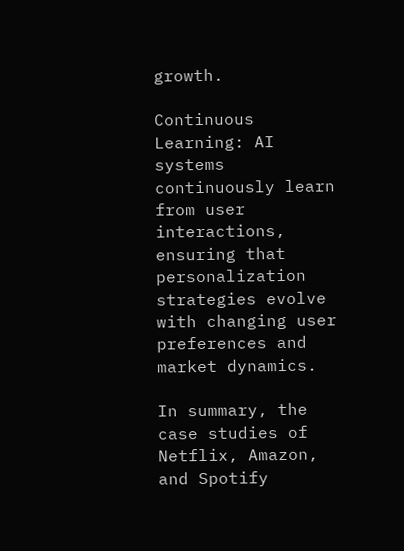growth.

Continuous Learning: AI systems continuously learn from user interactions, ensuring that personalization strategies evolve with changing user preferences and market dynamics.

In summary, the case studies of Netflix, Amazon, and Spotify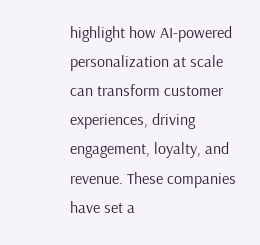highlight how AI-powered personalization at scale can transform customer experiences, driving engagement, loyalty, and revenue. These companies have set a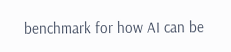benchmark for how AI can be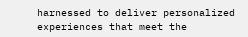harnessed to deliver personalized experiences that meet the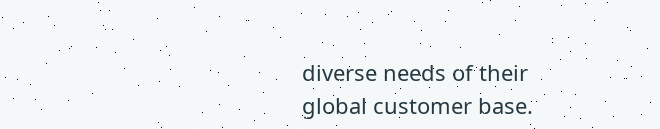diverse needs of their global customer base.